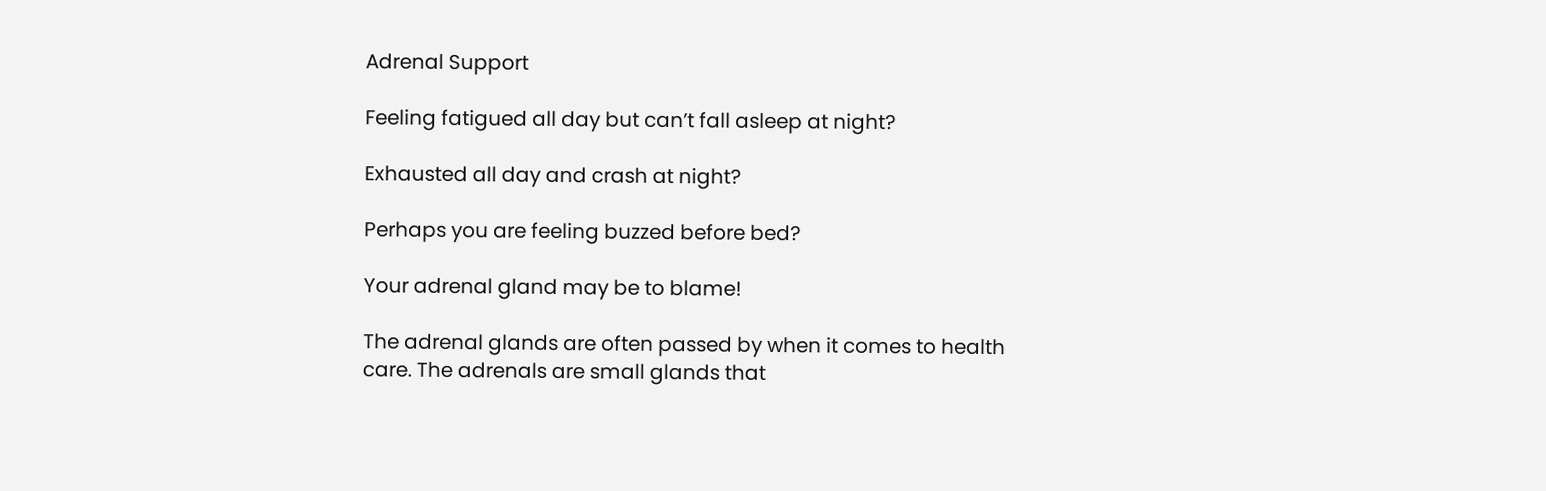Adrenal Support

Feeling fatigued all day but can’t fall asleep at night?

Exhausted all day and crash at night?

Perhaps you are feeling buzzed before bed?

Your adrenal gland may be to blame!

The adrenal glands are often passed by when it comes to health care. The adrenals are small glands that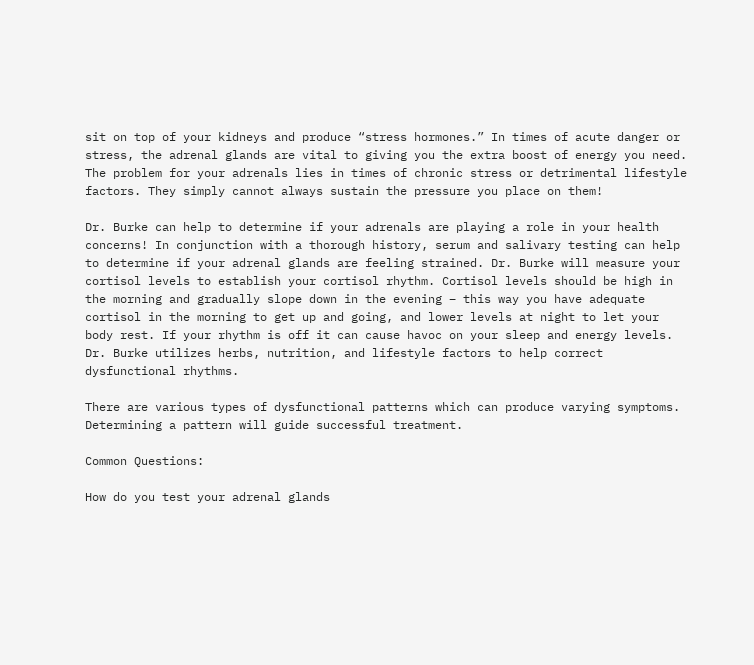sit on top of your kidneys and produce “stress hormones.” In times of acute danger or stress, the adrenal glands are vital to giving you the extra boost of energy you need. The problem for your adrenals lies in times of chronic stress or detrimental lifestyle factors. They simply cannot always sustain the pressure you place on them!

Dr. Burke can help to determine if your adrenals are playing a role in your health concerns! In conjunction with a thorough history, serum and salivary testing can help to determine if your adrenal glands are feeling strained. Dr. Burke will measure your cortisol levels to establish your cortisol rhythm. Cortisol levels should be high in the morning and gradually slope down in the evening – this way you have adequate cortisol in the morning to get up and going, and lower levels at night to let your body rest. If your rhythm is off it can cause havoc on your sleep and energy levels. Dr. Burke utilizes herbs, nutrition, and lifestyle factors to help correct dysfunctional rhythms.

There are various types of dysfunctional patterns which can produce varying symptoms. Determining a pattern will guide successful treatment.

Common Questions:

How do you test your adrenal glands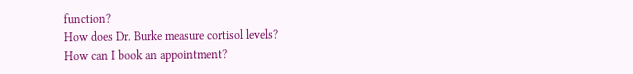function?
How does Dr. Burke measure cortisol levels?
How can I book an appointment?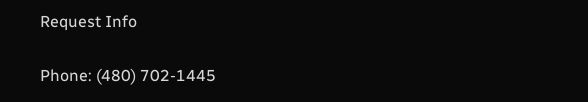Request Info

Phone: (480) 702-1445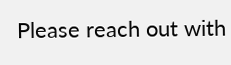Please reach out with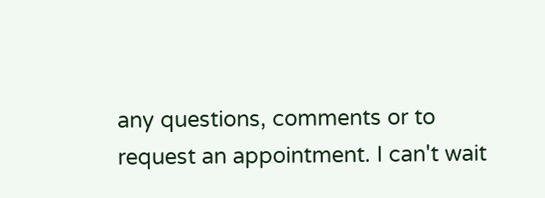any questions, comments or to request an appointment. I can't wait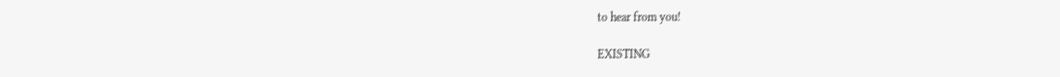to hear from you!

EXISTING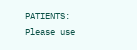PATIENTS: Please use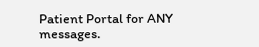Patient Portal for ANY messages.